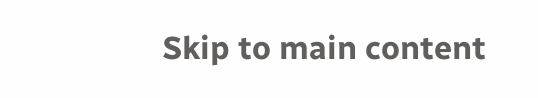Skip to main content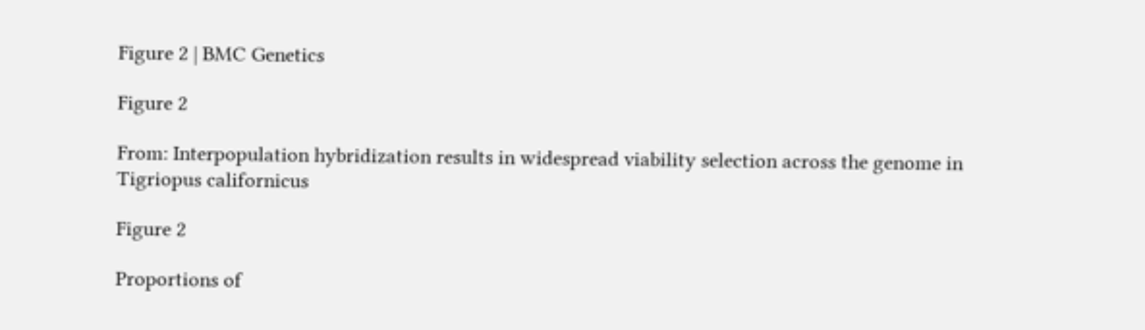Figure 2 | BMC Genetics

Figure 2

From: Interpopulation hybridization results in widespread viability selection across the genome in Tigriopus californicus

Figure 2

Proportions of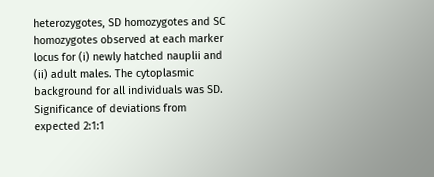heterozygotes, SD homozygotes and SC homozygotes observed at each marker locus for (i) newly hatched nauplii and (ii) adult males. The cytoplasmic background for all individuals was SD. Significance of deviations from expected 2:1:1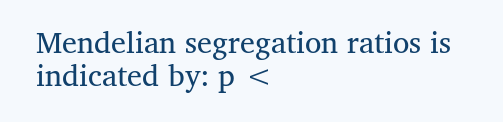Mendelian segregation ratios is indicated by: p <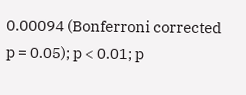0.00094 (Bonferroni corrected p = 0.05); p < 0.01; p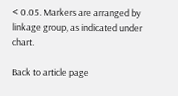< 0.05. Markers are arranged by linkage group, as indicated under chart.

Back to article page